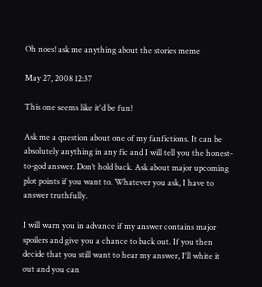Oh noes! ask me anything about the stories meme

May 27, 2008 12:37

This one seems like it'd be fun!

Ask me a question about one of my fanfictions. It can be absolutely anything in any fic and I will tell you the honest-to-god answer. Don’t hold back. Ask about major upcoming plot points if you want to. Whatever you ask, I have to answer truthfully.

I will warn you in advance if my answer contains major spoilers and give you a chance to back out. If you then decide that you still want to hear my answer, I'll white it out and you can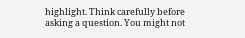highlight. Think carefully before asking a question. You might not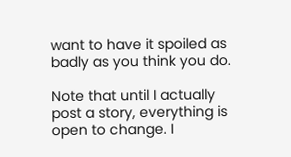want to have it spoiled as badly as you think you do.

Note that until I actually post a story, everything is open to change. I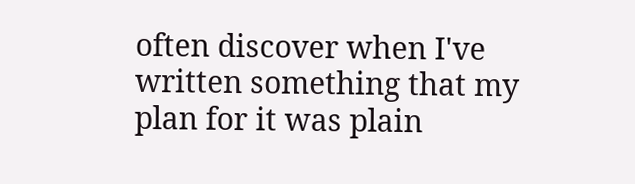often discover when I've written something that my plan for it was plain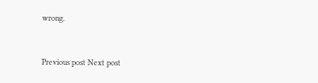wrong.


Previous post Next post